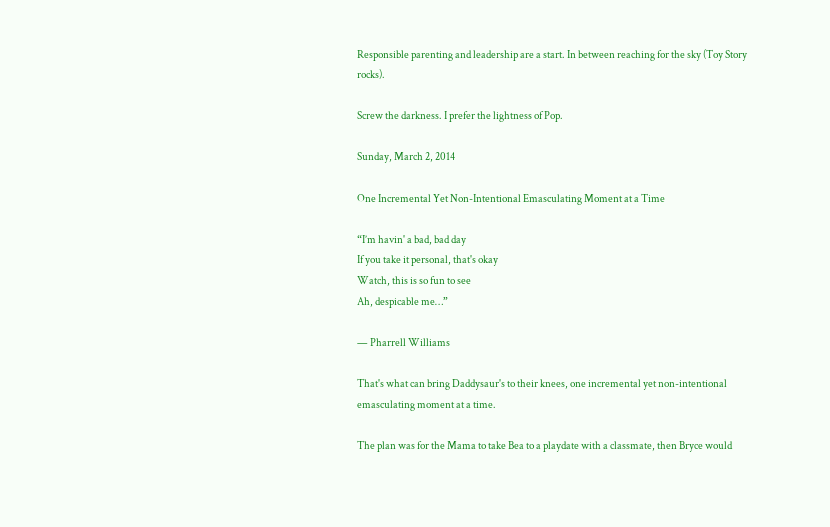Responsible parenting and leadership are a start. In between reaching for the sky (Toy Story rocks).

Screw the darkness. I prefer the lightness of Pop.

Sunday, March 2, 2014

One Incremental Yet Non-Intentional Emasculating Moment at a Time

“I’m havin' a bad, bad day
If you take it personal, that's okay
Watch, this is so fun to see
Ah, despicable me…”

— Pharrell Williams

That's what can bring Daddysaur's to their knees, one incremental yet non-intentional emasculating moment at a time.

The plan was for the Mama to take Bea to a playdate with a classmate, then Bryce would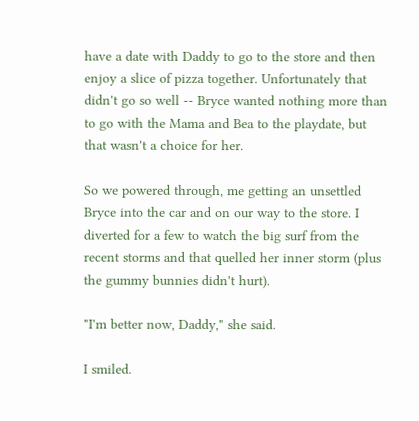have a date with Daddy to go to the store and then enjoy a slice of pizza together. Unfortunately that didn't go so well -- Bryce wanted nothing more than to go with the Mama and Bea to the playdate, but that wasn't a choice for her.

So we powered through, me getting an unsettled Bryce into the car and on our way to the store. I diverted for a few to watch the big surf from the recent storms and that quelled her inner storm (plus the gummy bunnies didn't hurt).

"I'm better now, Daddy," she said.

I smiled.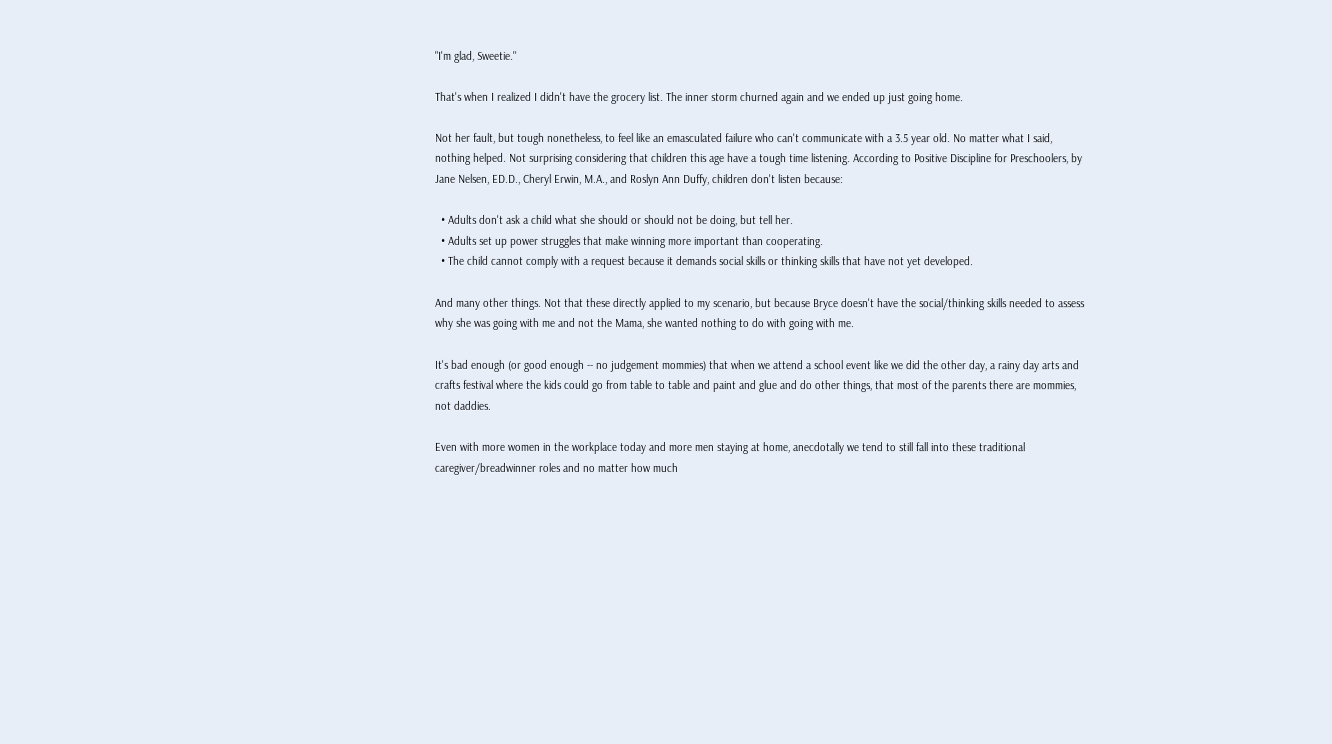"I'm glad, Sweetie."

That's when I realized I didn't have the grocery list. The inner storm churned again and we ended up just going home.

Not her fault, but tough nonetheless, to feel like an emasculated failure who can't communicate with a 3.5 year old. No matter what I said, nothing helped. Not surprising considering that children this age have a tough time listening. According to Positive Discipline for Preschoolers, by Jane Nelsen, ED.D., Cheryl Erwin, M.A., and Roslyn Ann Duffy, children don't listen because:

  • Adults don't ask a child what she should or should not be doing, but tell her.
  • Adults set up power struggles that make winning more important than cooperating.
  • The child cannot comply with a request because it demands social skills or thinking skills that have not yet developed.

And many other things. Not that these directly applied to my scenario, but because Bryce doesn't have the social/thinking skills needed to assess why she was going with me and not the Mama, she wanted nothing to do with going with me.

It's bad enough (or good enough -- no judgement mommies) that when we attend a school event like we did the other day, a rainy day arts and crafts festival where the kids could go from table to table and paint and glue and do other things, that most of the parents there are mommies, not daddies.

Even with more women in the workplace today and more men staying at home, anecdotally we tend to still fall into these traditional caregiver/breadwinner roles and no matter how much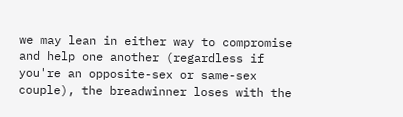we may lean in either way to compromise and help one another (regardless if you're an opposite-sex or same-sex couple), the breadwinner loses with the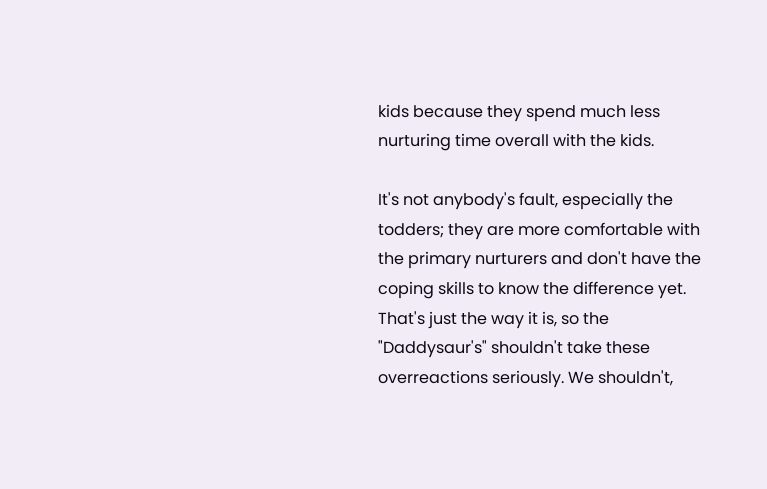kids because they spend much less nurturing time overall with the kids.

It's not anybody's fault, especially the todders; they are more comfortable with the primary nurturers and don't have the coping skills to know the difference yet. That's just the way it is, so the "Daddysaur's" shouldn't take these overreactions seriously. We shouldn't,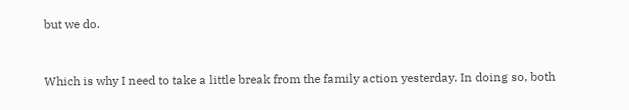but we do.


Which is why I need to take a little break from the family action yesterday. In doing so, both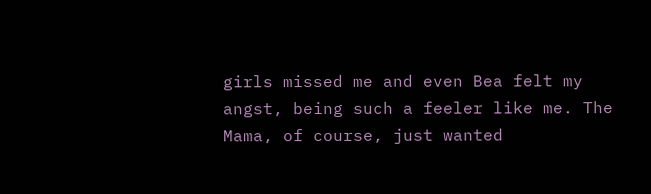girls missed me and even Bea felt my angst, being such a feeler like me. The Mama, of course, just wanted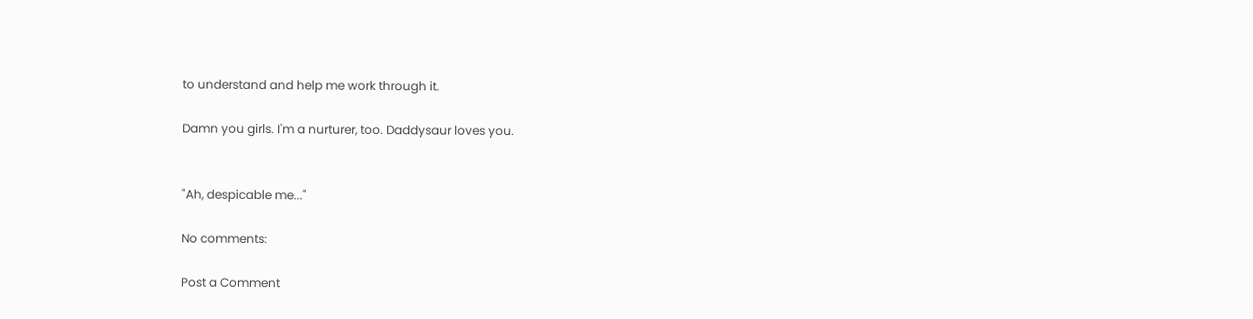to understand and help me work through it.

Damn you girls. I'm a nurturer, too. Daddysaur loves you.


"Ah, despicable me..."

No comments:

Post a Comment